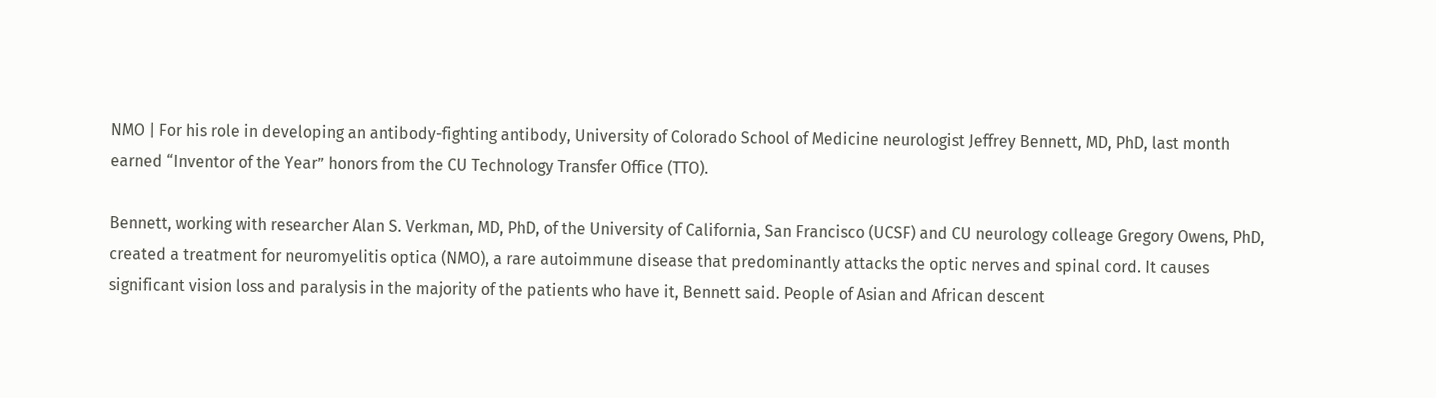NMO | For his role in developing an antibody-fighting antibody, University of Colorado School of Medicine neurologist Jeffrey Bennett, MD, PhD, last month earned “Inventor of the Year” honors from the CU Technology Transfer Office (TTO).

Bennett, working with researcher Alan S. Verkman, MD, PhD, of the University of California, San Francisco (UCSF) and CU neurology colleage Gregory Owens, PhD, created a treatment for neuromyelitis optica (NMO), a rare autoimmune disease that predominantly attacks the optic nerves and spinal cord. It causes significant vision loss and paralysis in the majority of the patients who have it, Bennett said. People of Asian and African descent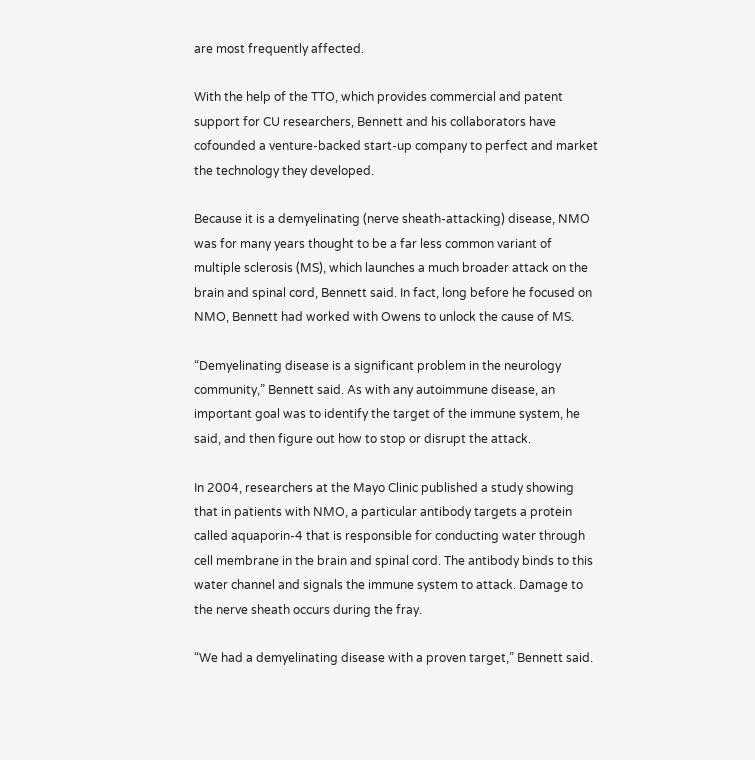are most frequently affected.

With the help of the TTO, which provides commercial and patent support for CU researchers, Bennett and his collaborators have cofounded a venture-backed start-up company to perfect and market the technology they developed.

Because it is a demyelinating (nerve sheath-attacking) disease, NMO was for many years thought to be a far less common variant of multiple sclerosis (MS), which launches a much broader attack on the brain and spinal cord, Bennett said. In fact, long before he focused on NMO, Bennett had worked with Owens to unlock the cause of MS.

“Demyelinating disease is a significant problem in the neurology community,” Bennett said. As with any autoimmune disease, an important goal was to identify the target of the immune system, he said, and then figure out how to stop or disrupt the attack.

In 2004, researchers at the Mayo Clinic published a study showing that in patients with NMO, a particular antibody targets a protein called aquaporin-4 that is responsible for conducting water through cell membrane in the brain and spinal cord. The antibody binds to this water channel and signals the immune system to attack. Damage to the nerve sheath occurs during the fray.

“We had a demyelinating disease with a proven target,” Bennett said.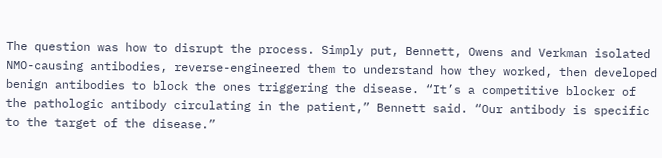The question was how to disrupt the process. Simply put, Bennett, Owens and Verkman isolated NMO-causing antibodies, reverse-engineered them to understand how they worked, then developed benign antibodies to block the ones triggering the disease. “It’s a competitive blocker of the pathologic antibody circulating in the patient,” Bennett said. “Our antibody is specific to the target of the disease.”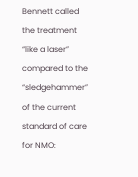Bennett called the treatment “like a laser” compared to the “sledgehammer” of the current standard of care for NMO: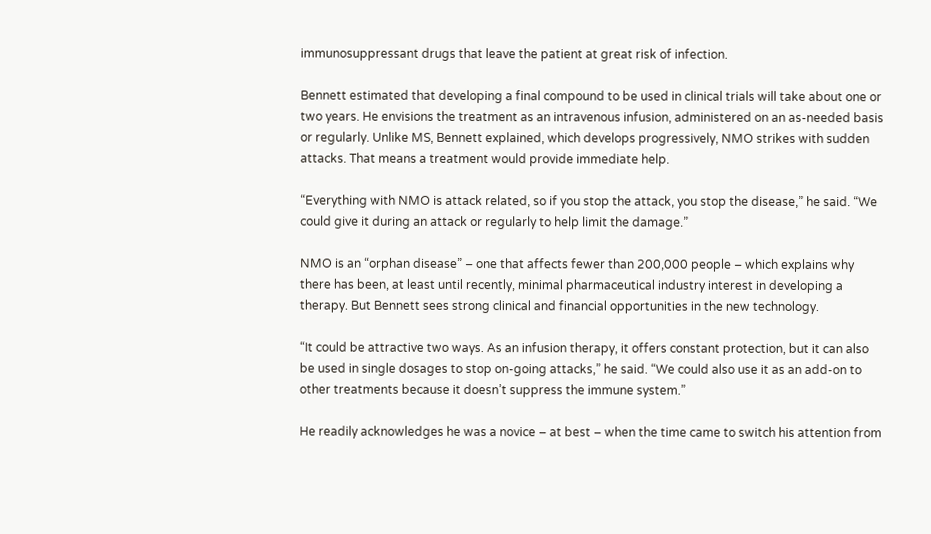immunosuppressant drugs that leave the patient at great risk of infection.

Bennett estimated that developing a final compound to be used in clinical trials will take about one or two years. He envisions the treatment as an intravenous infusion, administered on an as-needed basis or regularly. Unlike MS, Bennett explained, which develops progressively, NMO strikes with sudden attacks. That means a treatment would provide immediate help.

“Everything with NMO is attack related, so if you stop the attack, you stop the disease,” he said. “We could give it during an attack or regularly to help limit the damage.”

NMO is an “orphan disease” – one that affects fewer than 200,000 people – which explains why there has been, at least until recently, minimal pharmaceutical industry interest in developing a therapy. But Bennett sees strong clinical and financial opportunities in the new technology.

“It could be attractive two ways. As an infusion therapy, it offers constant protection, but it can also be used in single dosages to stop on-going attacks,” he said. “We could also use it as an add-on to other treatments because it doesn’t suppress the immune system.”

He readily acknowledges he was a novice – at best – when the time came to switch his attention from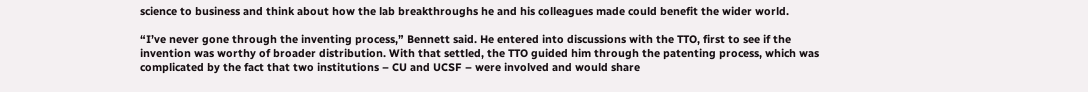science to business and think about how the lab breakthroughs he and his colleagues made could benefit the wider world.

“I’ve never gone through the inventing process,” Bennett said. He entered into discussions with the TTO, first to see if the invention was worthy of broader distribution. With that settled, the TTO guided him through the patenting process, which was complicated by the fact that two institutions – CU and UCSF – were involved and would share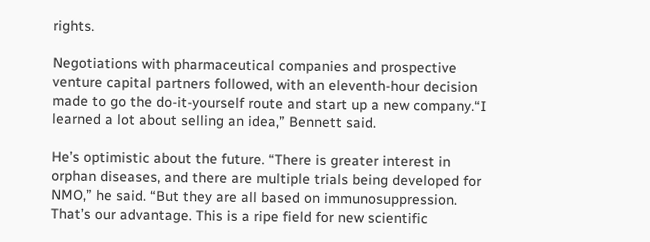rights.

Negotiations with pharmaceutical companies and prospective venture capital partners followed, with an eleventh-hour decision made to go the do-it-yourself route and start up a new company.“I learned a lot about selling an idea,” Bennett said.

He’s optimistic about the future. “There is greater interest in orphan diseases, and there are multiple trials being developed for NMO,” he said. “But they are all based on immunosuppression. That’s our advantage. This is a ripe field for new scientific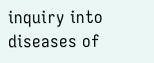inquiry into diseases of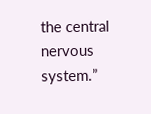the central nervous system.”